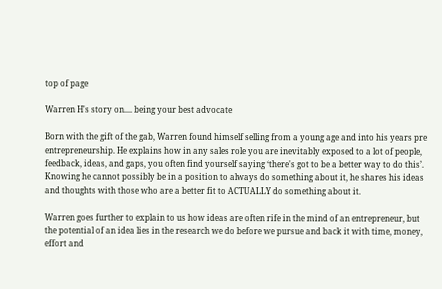top of page

Warren H's story on.... being your best advocate

Born with the gift of the gab, Warren found himself selling from a young age and into his years pre entrepreneurship. He explains how in any sales role you are inevitably exposed to a lot of people, feedback, ideas, and gaps, you often find yourself saying ‘there's got to be a better way to do this’. Knowing he cannot possibly be in a position to always do something about it, he shares his ideas and thoughts with those who are a better fit to ACTUALLY do something about it.

Warren goes further to explain to us how ideas are often rife in the mind of an entrepreneur, but the potential of an idea lies in the research we do before we pursue and back it with time, money, effort and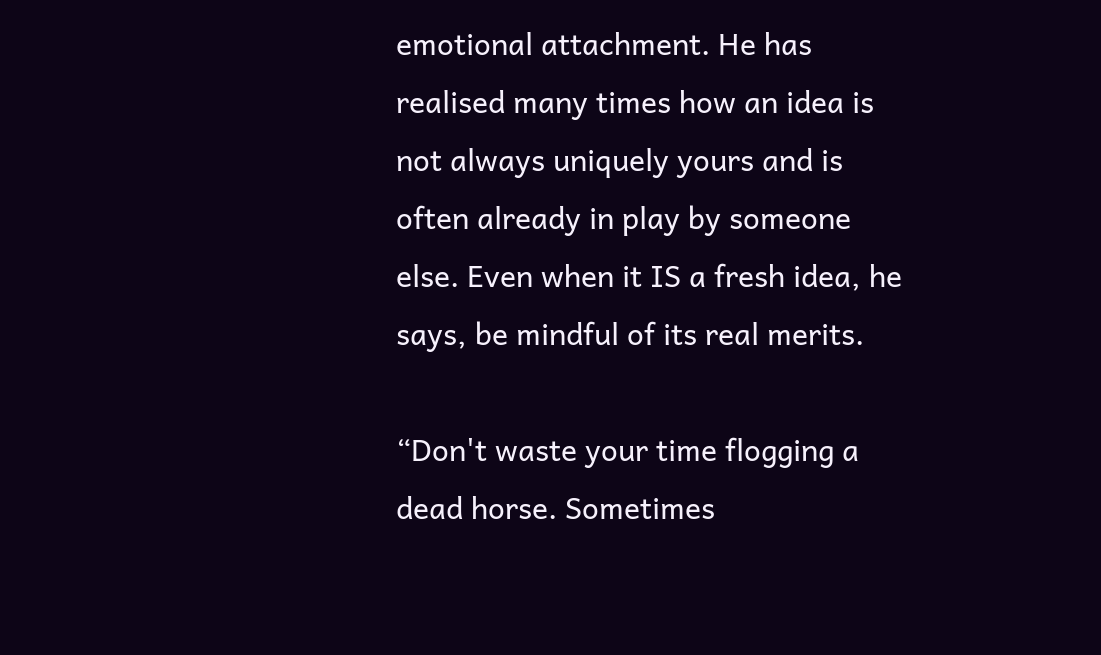emotional attachment. He has realised many times how an idea is not always uniquely yours and is often already in play by someone else. Even when it IS a fresh idea, he says, be mindful of its real merits.

“Don't waste your time flogging a dead horse. Sometimes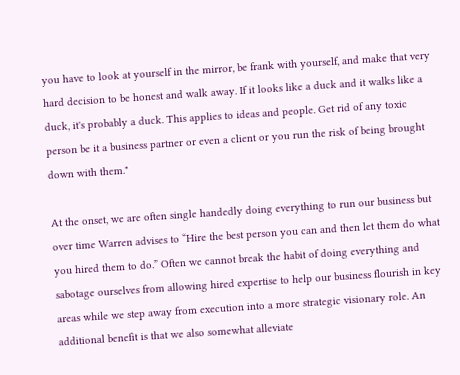you have to look at yourself in the mirror, be frank with yourself, and make that very hard decision to be honest and walk away. If it looks like a duck and it walks like a duck, it's probably a duck. This applies to ideas and people. Get rid of any toxic person be it a business partner or even a client or you run the risk of being brought down with them."

At the onset, we are often single handedly doing everything to run our business but over time Warren advises to “Hire the best person you can and then let them do what you hired them to do.” Often we cannot break the habit of doing everything and sabotage ourselves from allowing hired expertise to help our business flourish in key areas while we step away from execution into a more strategic visionary role. An additional benefit is that we also somewhat alleviate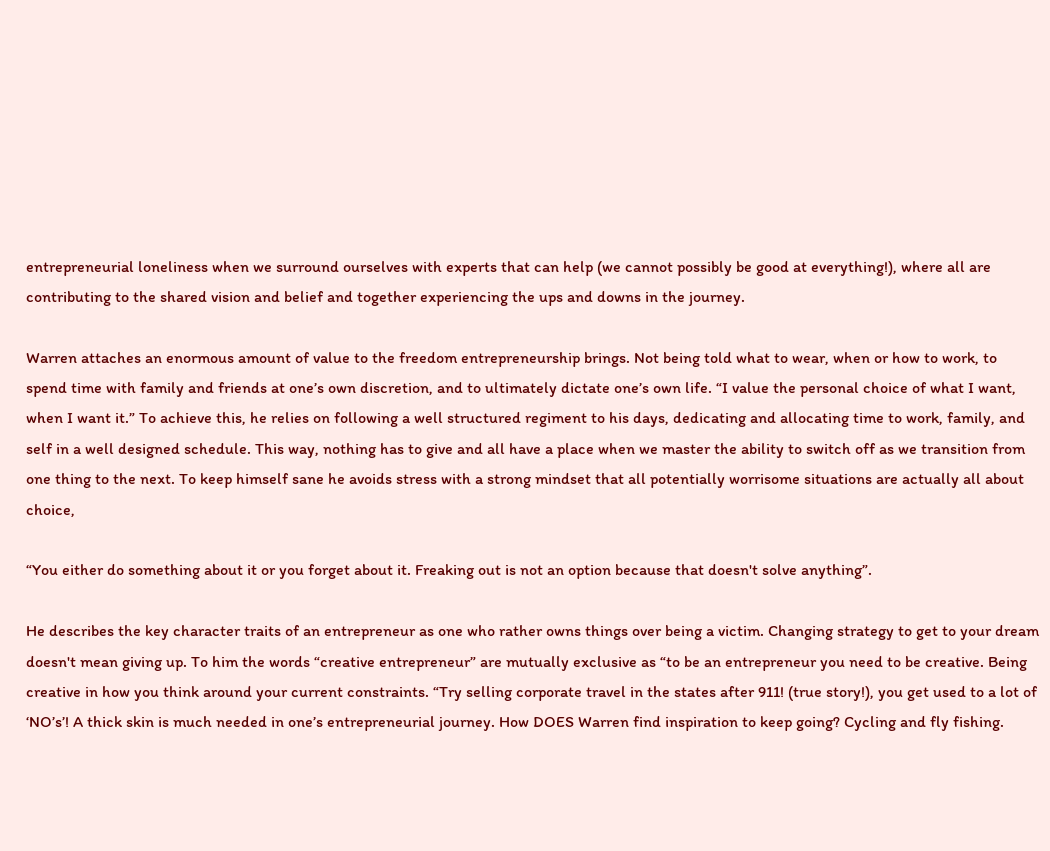entrepreneurial loneliness when we surround ourselves with experts that can help (we cannot possibly be good at everything!), where all are contributing to the shared vision and belief and together experiencing the ups and downs in the journey.

Warren attaches an enormous amount of value to the freedom entrepreneurship brings. Not being told what to wear, when or how to work, to spend time with family and friends at one’s own discretion, and to ultimately dictate one’s own life. “I value the personal choice of what I want, when I want it.” To achieve this, he relies on following a well structured regiment to his days, dedicating and allocating time to work, family, and self in a well designed schedule. This way, nothing has to give and all have a place when we master the ability to switch off as we transition from one thing to the next. To keep himself sane he avoids stress with a strong mindset that all potentially worrisome situations are actually all about choice,

“You either do something about it or you forget about it. Freaking out is not an option because that doesn't solve anything”.

He describes the key character traits of an entrepreneur as one who rather owns things over being a victim. Changing strategy to get to your dream doesn't mean giving up. To him the words “creative entrepreneur” are mutually exclusive as “to be an entrepreneur you need to be creative. Being creative in how you think around your current constraints. “Try selling corporate travel in the states after 911! (true story!), you get used to a lot of ‘NO’s’! A thick skin is much needed in one’s entrepreneurial journey. How DOES Warren find inspiration to keep going? Cycling and fly fishing.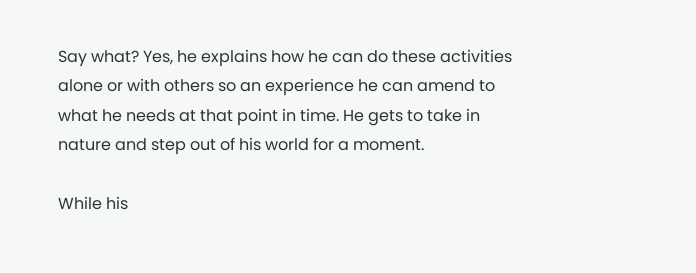Say what? Yes, he explains how he can do these activities alone or with others so an experience he can amend to what he needs at that point in time. He gets to take in nature and step out of his world for a moment.

While his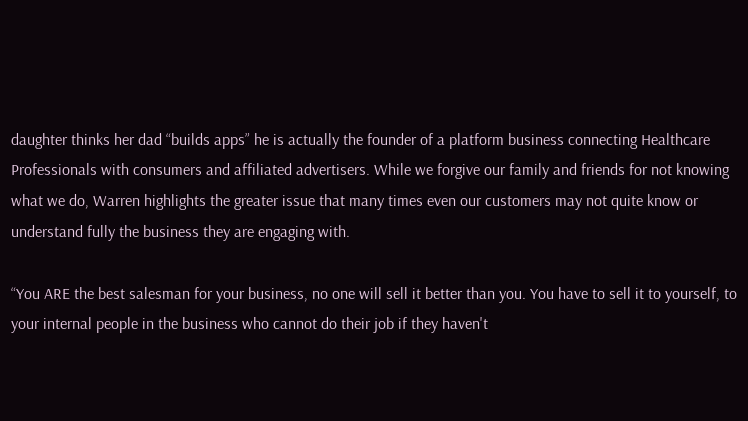daughter thinks her dad “builds apps” he is actually the founder of a platform business connecting Healthcare Professionals with consumers and affiliated advertisers. While we forgive our family and friends for not knowing what we do, Warren highlights the greater issue that many times even our customers may not quite know or understand fully the business they are engaging with.

“You ARE the best salesman for your business, no one will sell it better than you. You have to sell it to yourself, to your internal people in the business who cannot do their job if they haven't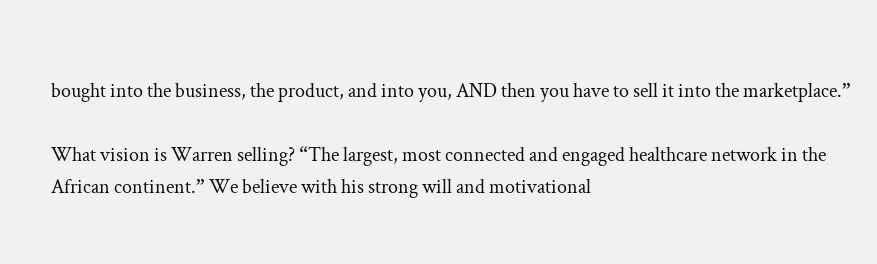bought into the business, the product, and into you, AND then you have to sell it into the marketplace.”

What vision is Warren selling? “The largest, most connected and engaged healthcare network in the African continent.” We believe with his strong will and motivational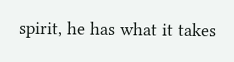spirit, he has what it takes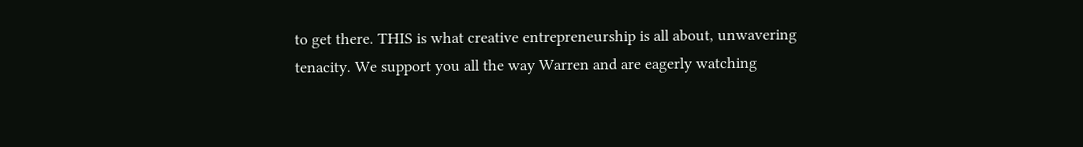to get there. THIS is what creative entrepreneurship is all about, unwavering tenacity. We support you all the way Warren and are eagerly watching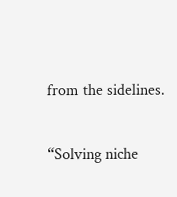from the sidelines.

“Solving niche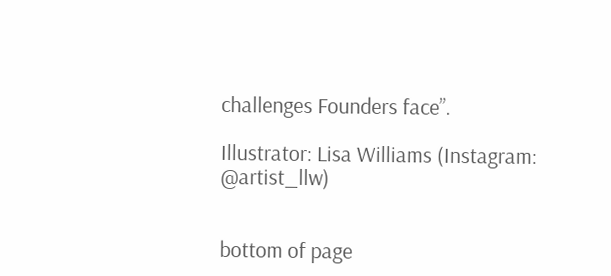challenges Founders face”.

Illustrator: Lisa Williams (Instagram: @artist_llw)


bottom of page